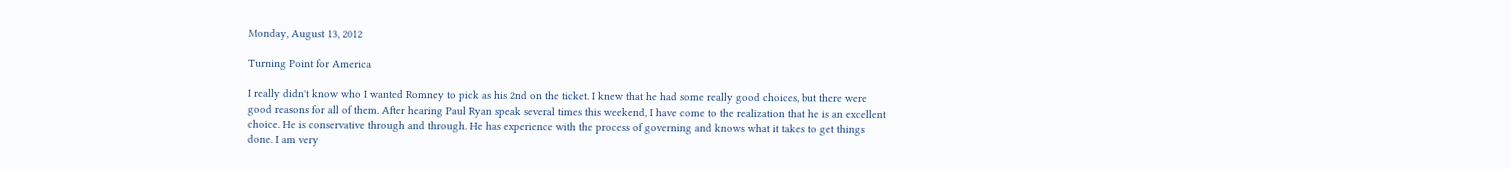Monday, August 13, 2012

Turning Point for America

I really didn't know who I wanted Romney to pick as his 2nd on the ticket. I knew that he had some really good choices, but there were good reasons for all of them. After hearing Paul Ryan speak several times this weekend, I have come to the realization that he is an excellent choice. He is conservative through and through. He has experience with the process of governing and knows what it takes to get things done. I am very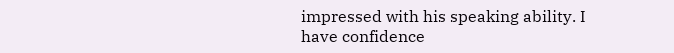impressed with his speaking ability. I have confidence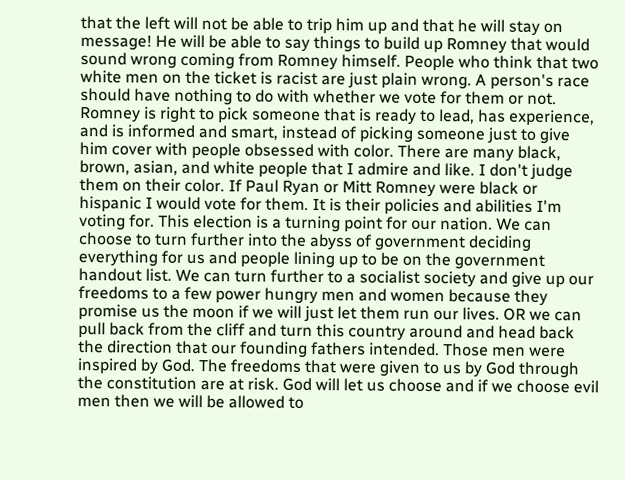that the left will not be able to trip him up and that he will stay on message! He will be able to say things to build up Romney that would sound wrong coming from Romney himself. People who think that two white men on the ticket is racist are just plain wrong. A person's race should have nothing to do with whether we vote for them or not. Romney is right to pick someone that is ready to lead, has experience, and is informed and smart, instead of picking someone just to give him cover with people obsessed with color. There are many black, brown, asian, and white people that I admire and like. I don't judge them on their color. If Paul Ryan or Mitt Romney were black or hispanic I would vote for them. It is their policies and abilities I'm voting for. This election is a turning point for our nation. We can choose to turn further into the abyss of government deciding everything for us and people lining up to be on the government handout list. We can turn further to a socialist society and give up our freedoms to a few power hungry men and women because they promise us the moon if we will just let them run our lives. OR we can pull back from the cliff and turn this country around and head back the direction that our founding fathers intended. Those men were inspired by God. The freedoms that were given to us by God through the constitution are at risk. God will let us choose and if we choose evil men then we will be allowed to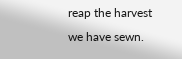reap the harvest we have sewn.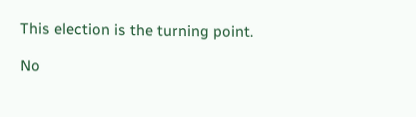This election is the turning point.

No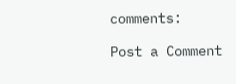comments:

Post a Comment